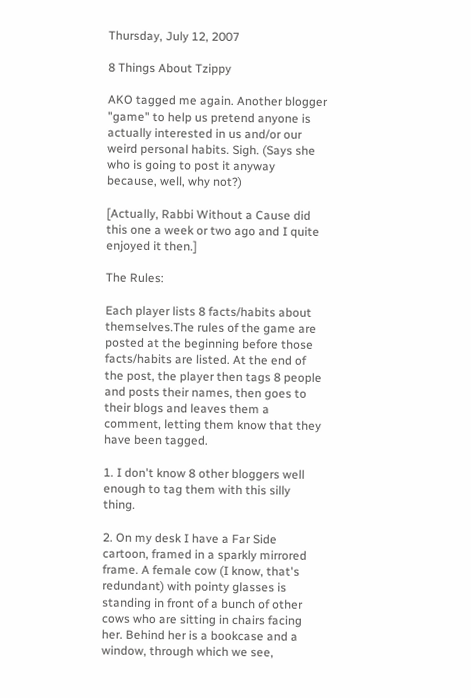Thursday, July 12, 2007

8 Things About Tzippy

AKO tagged me again. Another blogger "game" to help us pretend anyone is actually interested in us and/or our weird personal habits. Sigh. (Says she who is going to post it anyway because, well, why not?)

[Actually, Rabbi Without a Cause did this one a week or two ago and I quite enjoyed it then.]

The Rules:

Each player lists 8 facts/habits about themselves.The rules of the game are posted at the beginning before those facts/habits are listed. At the end of the post, the player then tags 8 people and posts their names, then goes to their blogs and leaves them a comment, letting them know that they have been tagged.

1. I don't know 8 other bloggers well enough to tag them with this silly thing.

2. On my desk I have a Far Side cartoon, framed in a sparkly mirrored frame. A female cow (I know, that's redundant) with pointy glasses is standing in front of a bunch of other cows who are sitting in chairs facing her. Behind her is a bookcase and a window, through which we see,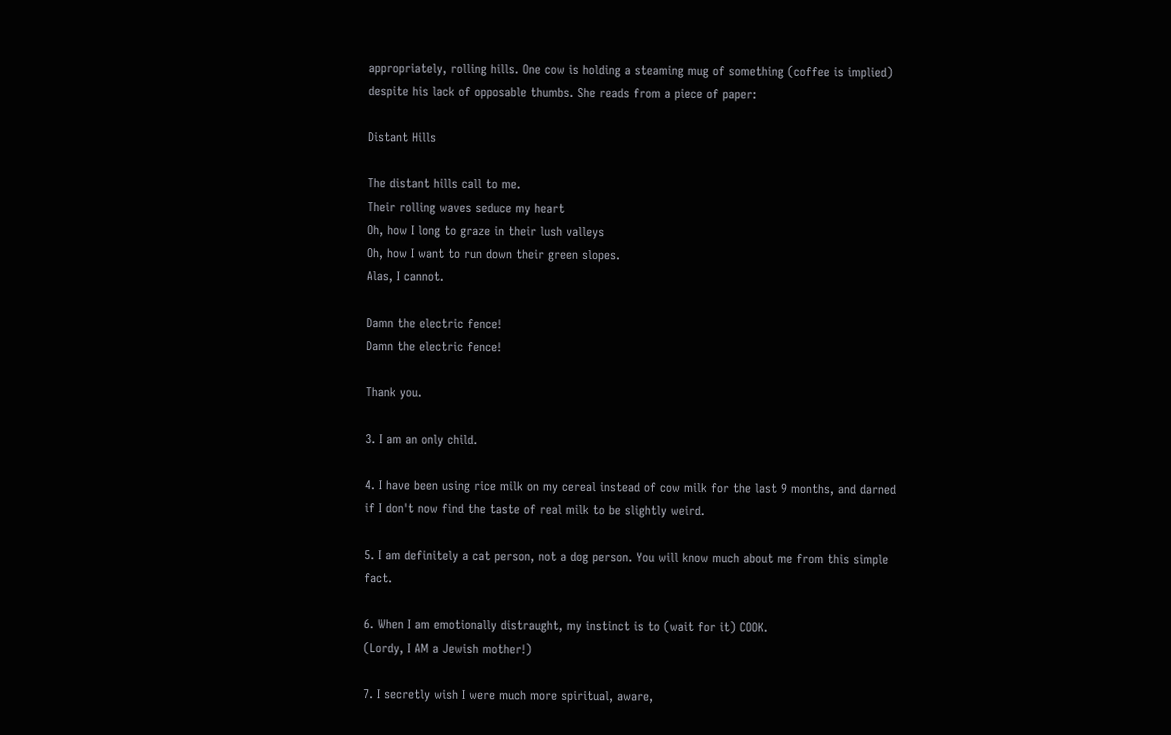appropriately, rolling hills. One cow is holding a steaming mug of something (coffee is implied) despite his lack of opposable thumbs. She reads from a piece of paper:

Distant Hills

The distant hills call to me.
Their rolling waves seduce my heart
Oh, how I long to graze in their lush valleys
Oh, how I want to run down their green slopes.
Alas, I cannot.

Damn the electric fence!
Damn the electric fence!

Thank you.

3. I am an only child.

4. I have been using rice milk on my cereal instead of cow milk for the last 9 months, and darned if I don't now find the taste of real milk to be slightly weird.

5. I am definitely a cat person, not a dog person. You will know much about me from this simple fact.

6. When I am emotionally distraught, my instinct is to (wait for it) COOK.
(Lordy, I AM a Jewish mother!)

7. I secretly wish I were much more spiritual, aware,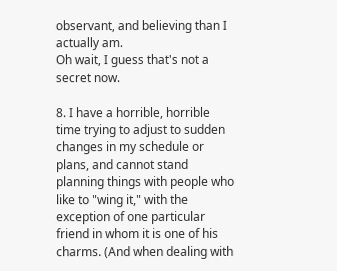observant, and believing than I actually am.
Oh wait, I guess that's not a secret now.

8. I have a horrible, horrible time trying to adjust to sudden changes in my schedule or plans, and cannot stand planning things with people who like to "wing it," with the exception of one particular friend in whom it is one of his charms. (And when dealing with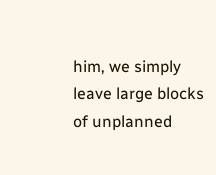him, we simply leave large blocks of unplanned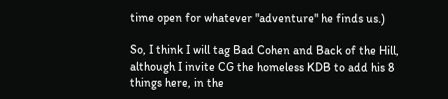time open for whatever "adventure" he finds us.)

So, I think I will tag Bad Cohen and Back of the Hill, although I invite CG the homeless KDB to add his 8 things here, in the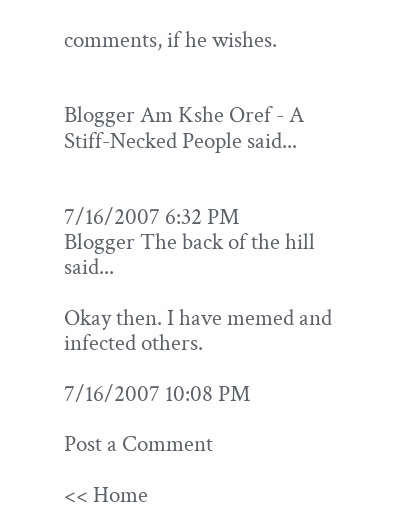comments, if he wishes.


Blogger Am Kshe Oref - A Stiff-Necked People said...


7/16/2007 6:32 PM
Blogger The back of the hill said...

Okay then. I have memed and infected others.

7/16/2007 10:08 PM

Post a Comment

<< Home